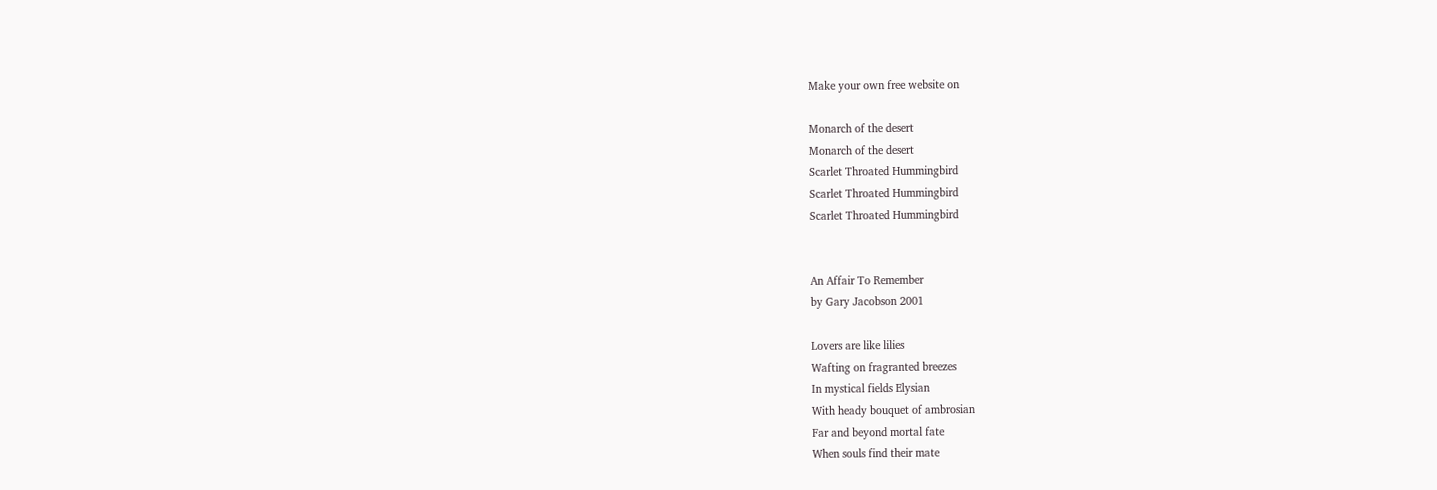Make your own free website on

Monarch of the desert
Monarch of the desert
Scarlet Throated Hummingbird
Scarlet Throated Hummingbird
Scarlet Throated Hummingbird


An Affair To Remember
by Gary Jacobson 2001

Lovers are like lilies
Wafting on fragranted breezes
In mystical fields Elysian
With heady bouquet of ambrosian
Far and beyond mortal fate
When souls find their mate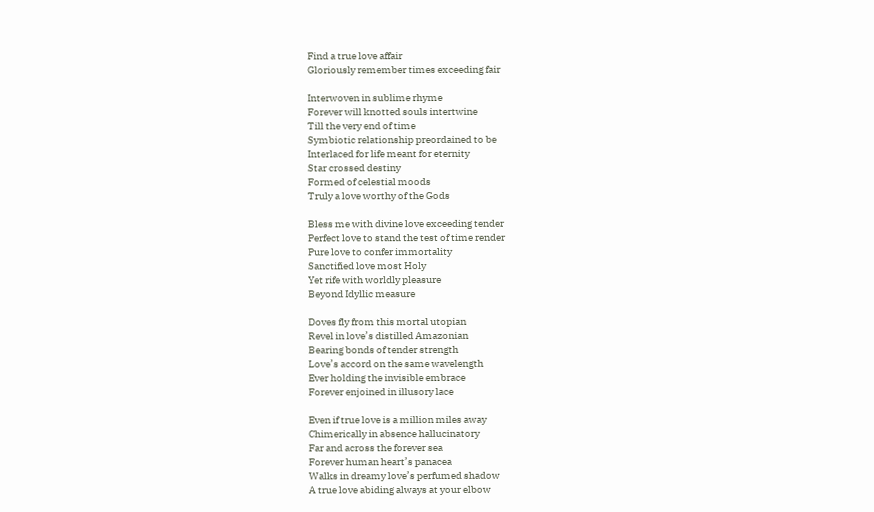Find a true love affair
Gloriously remember times exceeding fair

Interwoven in sublime rhyme
Forever will knotted souls intertwine
Till the very end of time
Symbiotic relationship preordained to be
Interlaced for life meant for eternity
Star crossed destiny
Formed of celestial moods
Truly a love worthy of the Gods

Bless me with divine love exceeding tender
Perfect love to stand the test of time render
Pure love to confer immortality
Sanctified love most Holy
Yet rife with worldly pleasure
Beyond Idyllic measure

Doves fly from this mortal utopian
Revel in love’s distilled Amazonian
Bearing bonds of tender strength
Love’s accord on the same wavelength
Ever holding the invisible embrace
Forever enjoined in illusory lace

Even if true love is a million miles away
Chimerically in absence hallucinatory
Far and across the forever sea
Forever human heart’s panacea
Walks in dreamy love’s perfumed shadow
A true love abiding always at your elbow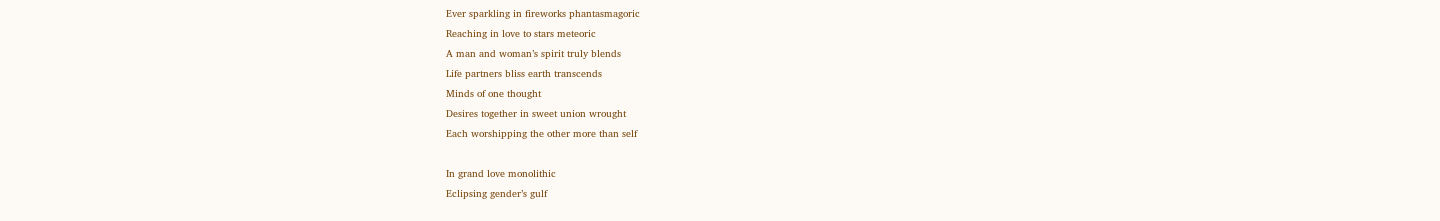Ever sparkling in fireworks phantasmagoric
Reaching in love to stars meteoric
A man and woman’s spirit truly blends
Life partners bliss earth transcends
Minds of one thought
Desires together in sweet union wrought
Each worshipping the other more than self

In grand love monolithic
Eclipsing gender’s gulf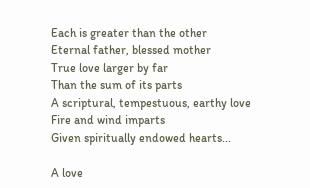Each is greater than the other
Eternal father, blessed mother
True love larger by far
Than the sum of its parts
A scriptural, tempestuous, earthy love
Fire and wind imparts
Given spiritually endowed hearts...

A love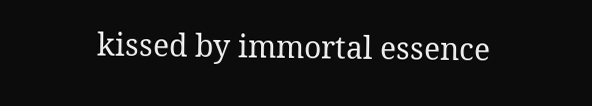kissed by immortal essence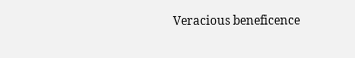Veracious beneficence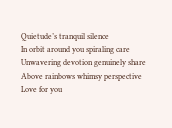Quietude’s tranquil silence
In orbit around you spiraling care
Unwavering devotion genuinely share
Above rainbows whimsy perspective
Love for you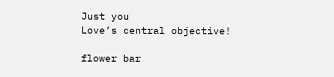Just you
Love’s central objective!

flower bar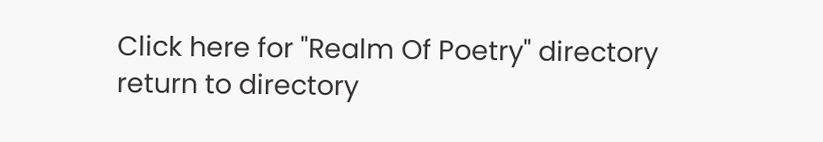Click here for "Realm Of Poetry" directory
return to directory